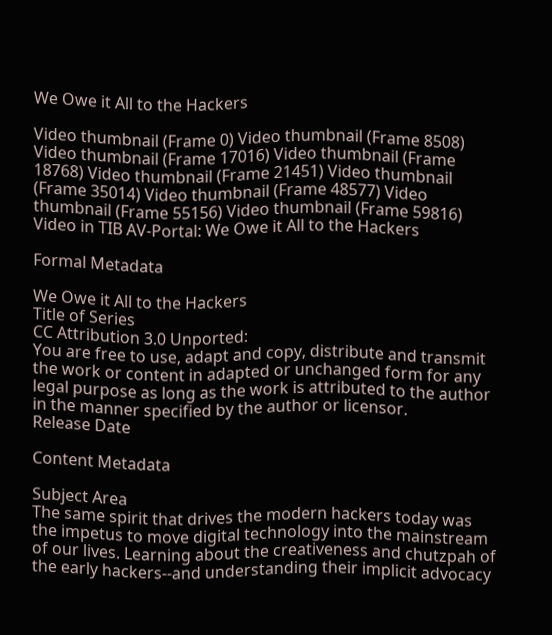We Owe it All to the Hackers

Video thumbnail (Frame 0) Video thumbnail (Frame 8508) Video thumbnail (Frame 17016) Video thumbnail (Frame 18768) Video thumbnail (Frame 21451) Video thumbnail (Frame 35014) Video thumbnail (Frame 48577) Video thumbnail (Frame 55156) Video thumbnail (Frame 59816)
Video in TIB AV-Portal: We Owe it All to the Hackers

Formal Metadata

We Owe it All to the Hackers
Title of Series
CC Attribution 3.0 Unported:
You are free to use, adapt and copy, distribute and transmit the work or content in adapted or unchanged form for any legal purpose as long as the work is attributed to the author in the manner specified by the author or licensor.
Release Date

Content Metadata

Subject Area
The same spirit that drives the modern hackers today was the impetus to move digital technology into the mainstream of our lives. Learning about the creativeness and chutzpah of the early hackers--and understanding their implicit advocacy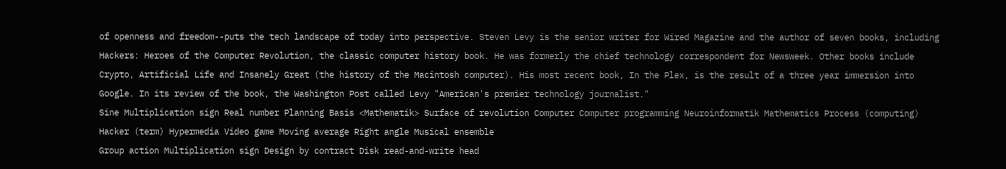of openness and freedom--puts the tech landscape of today into perspective. Steven Levy is the senior writer for Wired Magazine and the author of seven books, including Hackers: Heroes of the Computer Revolution, the classic computer history book. He was formerly the chief technology correspondent for Newsweek. Other books include Crypto, Artificial Life and Insanely Great (the history of the Macintosh computer). His most recent book, In the Plex, is the result of a three year immersion into Google. In its review of the book, the Washington Post called Levy "American's premier technology journalist."
Sine Multiplication sign Real number Planning Basis <Mathematik> Surface of revolution Computer Computer programming Neuroinformatik Mathematics Process (computing) Hacker (term) Hypermedia Video game Moving average Right angle Musical ensemble
Group action Multiplication sign Design by contract Disk read-and-write head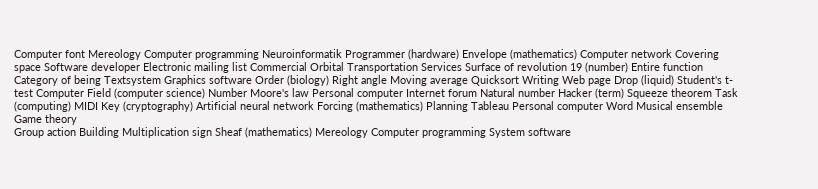Computer font Mereology Computer programming Neuroinformatik Programmer (hardware) Envelope (mathematics) Computer network Covering space Software developer Electronic mailing list Commercial Orbital Transportation Services Surface of revolution 19 (number) Entire function Category of being Textsystem Graphics software Order (biology) Right angle Moving average Quicksort Writing Web page Drop (liquid) Student's t-test Computer Field (computer science) Number Moore's law Personal computer Internet forum Natural number Hacker (term) Squeeze theorem Task (computing) MIDI Key (cryptography) Artificial neural network Forcing (mathematics) Planning Tableau Personal computer Word Musical ensemble Game theory
Group action Building Multiplication sign Sheaf (mathematics) Mereology Computer programming System software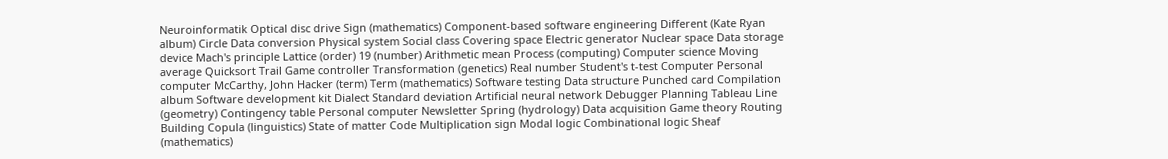Neuroinformatik Optical disc drive Sign (mathematics) Component-based software engineering Different (Kate Ryan album) Circle Data conversion Physical system Social class Covering space Electric generator Nuclear space Data storage device Mach's principle Lattice (order) 19 (number) Arithmetic mean Process (computing) Computer science Moving average Quicksort Trail Game controller Transformation (genetics) Real number Student's t-test Computer Personal computer McCarthy, John Hacker (term) Term (mathematics) Software testing Data structure Punched card Compilation album Software development kit Dialect Standard deviation Artificial neural network Debugger Planning Tableau Line (geometry) Contingency table Personal computer Newsletter Spring (hydrology) Data acquisition Game theory Routing
Building Copula (linguistics) State of matter Code Multiplication sign Modal logic Combinational logic Sheaf (mathematics)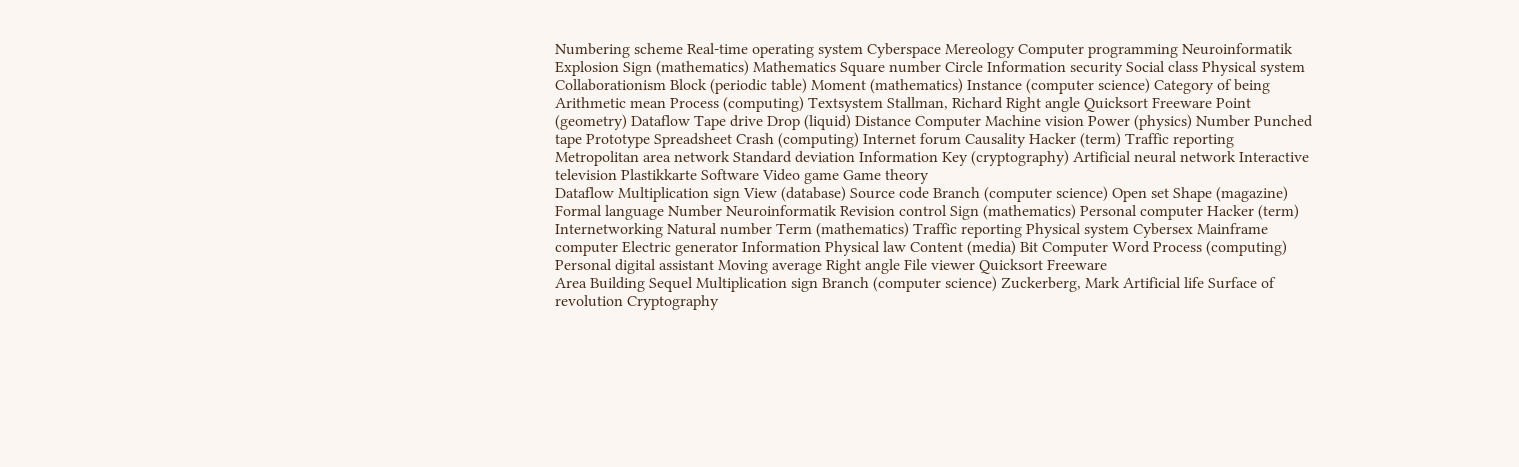Numbering scheme Real-time operating system Cyberspace Mereology Computer programming Neuroinformatik Explosion Sign (mathematics) Mathematics Square number Circle Information security Social class Physical system Collaborationism Block (periodic table) Moment (mathematics) Instance (computer science) Category of being Arithmetic mean Process (computing) Textsystem Stallman, Richard Right angle Quicksort Freeware Point (geometry) Dataflow Tape drive Drop (liquid) Distance Computer Machine vision Power (physics) Number Punched tape Prototype Spreadsheet Crash (computing) Internet forum Causality Hacker (term) Traffic reporting Metropolitan area network Standard deviation Information Key (cryptography) Artificial neural network Interactive television Plastikkarte Software Video game Game theory
Dataflow Multiplication sign View (database) Source code Branch (computer science) Open set Shape (magazine) Formal language Number Neuroinformatik Revision control Sign (mathematics) Personal computer Hacker (term) Internetworking Natural number Term (mathematics) Traffic reporting Physical system Cybersex Mainframe computer Electric generator Information Physical law Content (media) Bit Computer Word Process (computing) Personal digital assistant Moving average Right angle File viewer Quicksort Freeware
Area Building Sequel Multiplication sign Branch (computer science) Zuckerberg, Mark Artificial life Surface of revolution Cryptography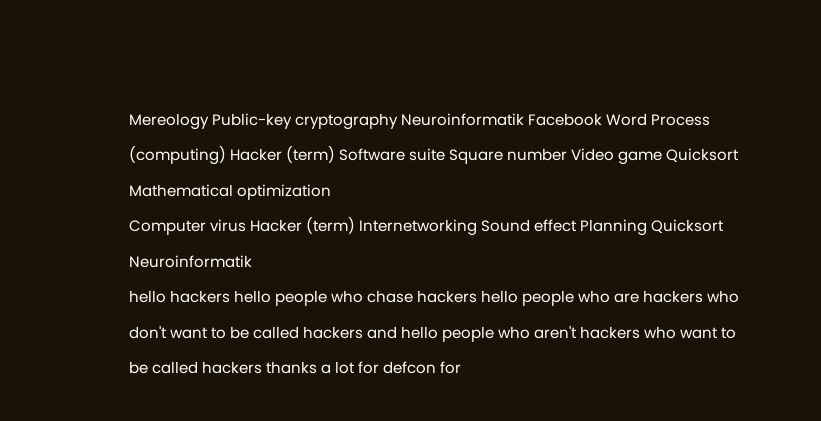Mereology Public-key cryptography Neuroinformatik Facebook Word Process (computing) Hacker (term) Software suite Square number Video game Quicksort Mathematical optimization
Computer virus Hacker (term) Internetworking Sound effect Planning Quicksort Neuroinformatik
hello hackers hello people who chase hackers hello people who are hackers who don't want to be called hackers and hello people who aren't hackers who want to be called hackers thanks a lot for defcon for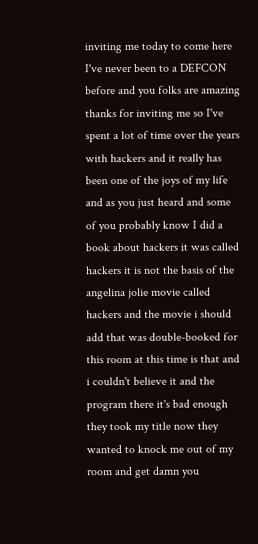inviting me today to come here I've never been to a DEFCON before and you folks are amazing thanks for inviting me so I've spent a lot of time over the years with hackers and it really has been one of the joys of my life and as you just heard and some of you probably know I did a book about hackers it was called hackers it is not the basis of the angelina jolie movie called hackers and the movie i should add that was double-booked for this room at this time is that and i couldn't believe it and the program there it's bad enough they took my title now they wanted to knock me out of my room and get damn you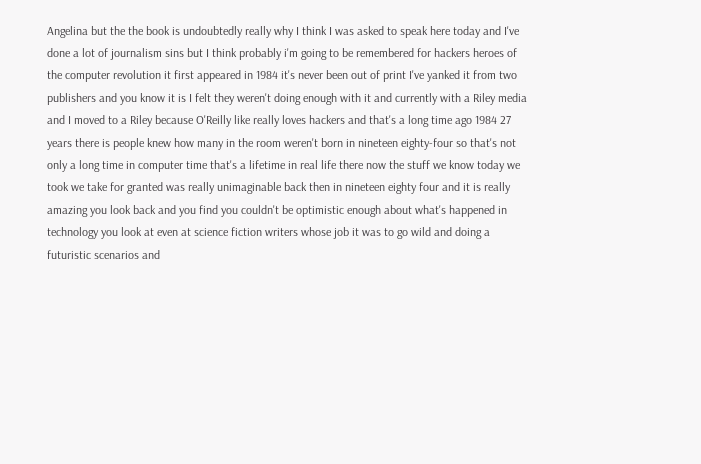Angelina but the the book is undoubtedly really why I think I was asked to speak here today and I've done a lot of journalism sins but I think probably i'm going to be remembered for hackers heroes of the computer revolution it first appeared in 1984 it's never been out of print I've yanked it from two publishers and you know it is I felt they weren't doing enough with it and currently with a Riley media and I moved to a Riley because O'Reilly like really loves hackers and that's a long time ago 1984 27 years there is people knew how many in the room weren't born in nineteen eighty-four so that's not only a long time in computer time that's a lifetime in real life there now the stuff we know today we took we take for granted was really unimaginable back then in nineteen eighty four and it is really amazing you look back and you find you couldn't be optimistic enough about what's happened in technology you look at even at science fiction writers whose job it was to go wild and doing a futuristic scenarios and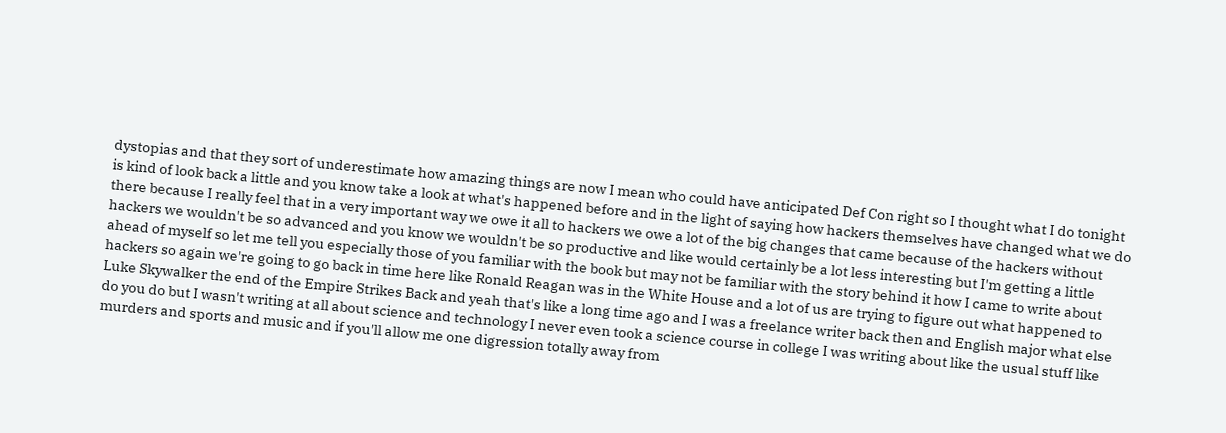dystopias and that they sort of underestimate how amazing things are now I mean who could have anticipated Def Con right so I thought what I do tonight is kind of look back a little and you know take a look at what's happened before and in the light of saying how hackers themselves have changed what we do there because I really feel that in a very important way we owe it all to hackers we owe a lot of the big changes that came because of the hackers without hackers we wouldn't be so advanced and you know we wouldn't be so productive and like would certainly be a lot less interesting but I'm getting a little ahead of myself so let me tell you especially those of you familiar with the book but may not be familiar with the story behind it how I came to write about hackers so again we're going to go back in time here like Ronald Reagan was in the White House and a lot of us are trying to figure out what happened to Luke Skywalker the end of the Empire Strikes Back and yeah that's like a long time ago and I was a freelance writer back then and English major what else do you do but I wasn't writing at all about science and technology I never even took a science course in college I was writing about like the usual stuff like murders and sports and music and if you'll allow me one digression totally away from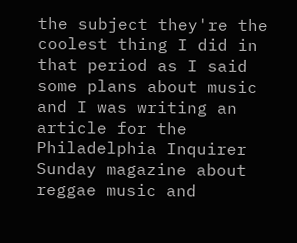the subject they're the coolest thing I did in that period as I said some plans about music and I was writing an article for the Philadelphia Inquirer Sunday magazine about reggae music and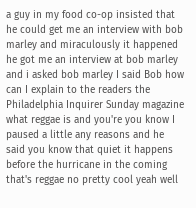a guy in my food co-op insisted that he could get me an interview with bob marley and miraculously it happened he got me an interview at bob marley and i asked bob marley I said Bob how can I explain to the readers the Philadelphia Inquirer Sunday magazine what reggae is and you're you know I paused a little any reasons and he said you know that quiet it happens before the hurricane in the coming that's reggae no pretty cool yeah well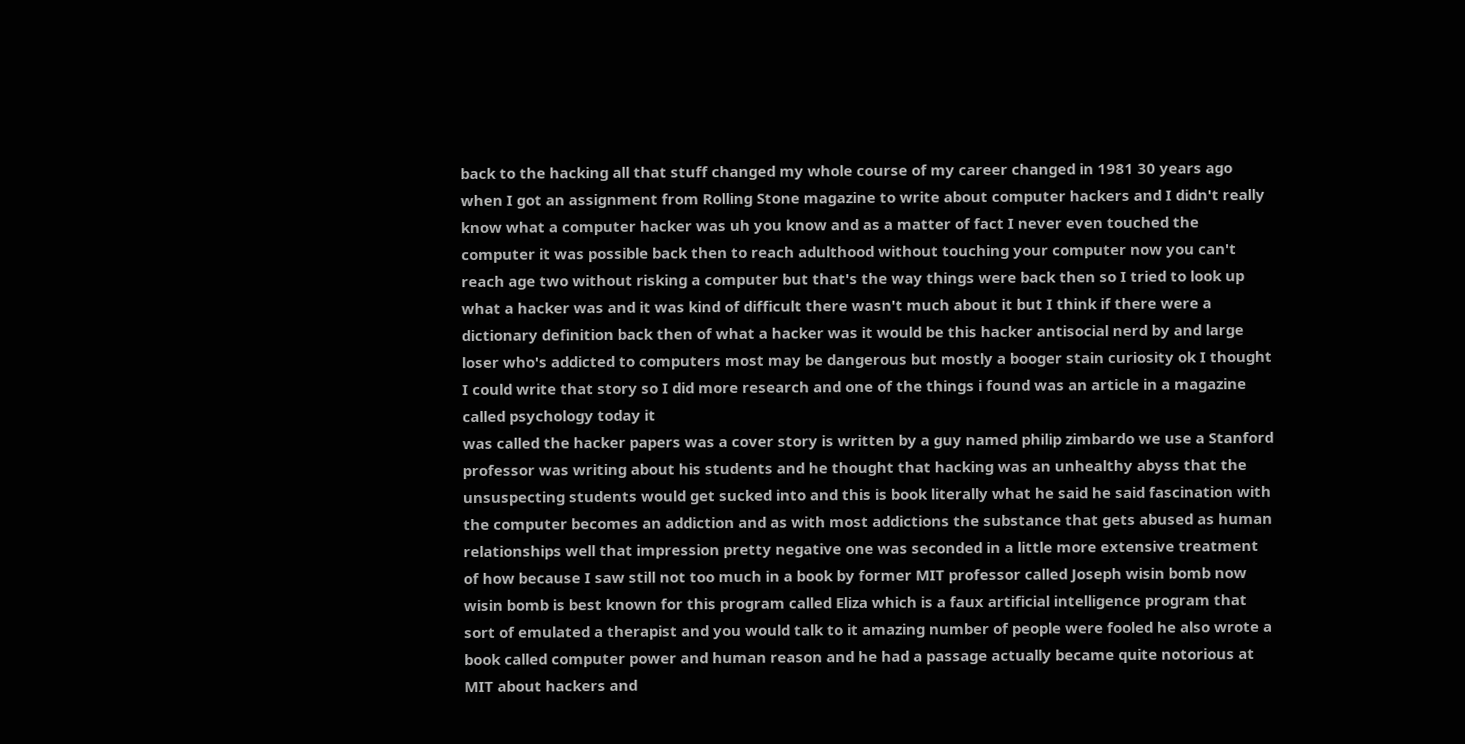back to the hacking all that stuff changed my whole course of my career changed in 1981 30 years ago when I got an assignment from Rolling Stone magazine to write about computer hackers and I didn't really know what a computer hacker was uh you know and as a matter of fact I never even touched the computer it was possible back then to reach adulthood without touching your computer now you can't reach age two without risking a computer but that's the way things were back then so I tried to look up what a hacker was and it was kind of difficult there wasn't much about it but I think if there were a dictionary definition back then of what a hacker was it would be this hacker antisocial nerd by and large loser who's addicted to computers most may be dangerous but mostly a booger stain curiosity ok I thought I could write that story so I did more research and one of the things i found was an article in a magazine called psychology today it
was called the hacker papers was a cover story is written by a guy named philip zimbardo we use a Stanford professor was writing about his students and he thought that hacking was an unhealthy abyss that the unsuspecting students would get sucked into and this is book literally what he said he said fascination with the computer becomes an addiction and as with most addictions the substance that gets abused as human relationships well that impression pretty negative one was seconded in a little more extensive treatment of how because I saw still not too much in a book by former MIT professor called Joseph wisin bomb now wisin bomb is best known for this program called Eliza which is a faux artificial intelligence program that sort of emulated a therapist and you would talk to it amazing number of people were fooled he also wrote a book called computer power and human reason and he had a passage actually became quite notorious at MIT about hackers and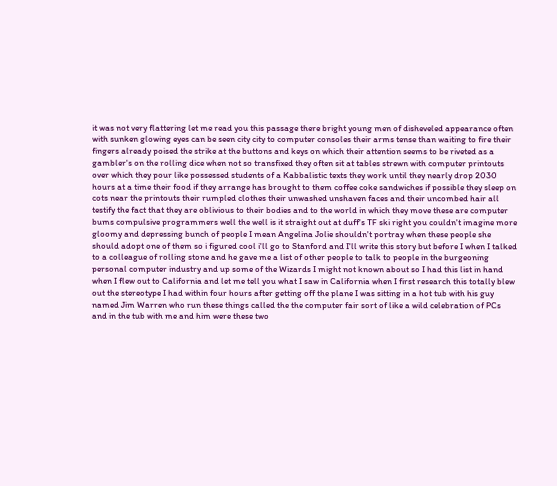it was not very flattering let me read you this passage there bright young men of disheveled appearance often with sunken glowing eyes can be seen city city to computer consoles their arms tense than waiting to fire their fingers already poised the strike at the buttons and keys on which their attention seems to be riveted as a gambler's on the rolling dice when not so transfixed they often sit at tables strewn with computer printouts over which they pour like possessed students of a Kabbalistic texts they work until they nearly drop 2030 hours at a time their food if they arrange has brought to them coffee coke sandwiches if possible they sleep on cots near the printouts their rumpled clothes their unwashed unshaven faces and their uncombed hair all testify the fact that they are oblivious to their bodies and to the world in which they move these are computer bums compulsive programmers well the well is it straight out at duff's TF ski right you couldn't imagine more gloomy and depressing bunch of people I mean Angelina Jolie shouldn't portray when these people she should adopt one of them so i figured cool i'll go to Stanford and I'll write this story but before I when I talked to a colleague of rolling stone and he gave me a list of other people to talk to people in the burgeoning personal computer industry and up some of the Wizards I might not known about so I had this list in hand when I flew out to California and let me tell you what I saw in California when I first research this totally blew out the stereotype I had within four hours after getting off the plane I was sitting in a hot tub with his guy named Jim Warren who run these things called the the computer fair sort of like a wild celebration of PCs and in the tub with me and him were these two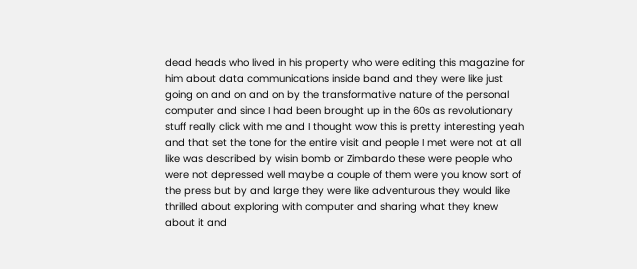dead heads who lived in his property who were editing this magazine for him about data communications inside band and they were like just going on and on and on by the transformative nature of the personal computer and since I had been brought up in the 60s as revolutionary stuff really click with me and I thought wow this is pretty interesting yeah and that set the tone for the entire visit and people I met were not at all like was described by wisin bomb or Zimbardo these were people who were not depressed well maybe a couple of them were you know sort of the press but by and large they were like adventurous they would like thrilled about exploring with computer and sharing what they knew about it and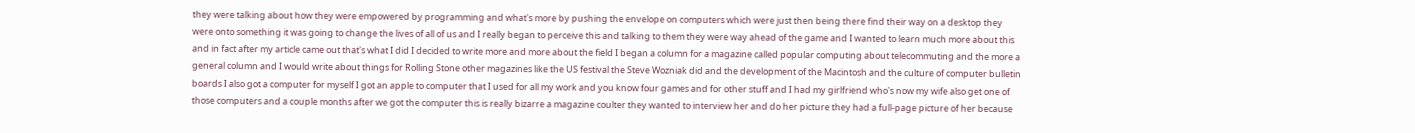they were talking about how they were empowered by programming and what's more by pushing the envelope on computers which were just then being there find their way on a desktop they were onto something it was going to change the lives of all of us and I really began to perceive this and talking to them they were way ahead of the game and I wanted to learn much more about this and in fact after my article came out that's what I did I decided to write more and more about the field I began a column for a magazine called popular computing about telecommuting and the more a general column and I would write about things for Rolling Stone other magazines like the US festival the Steve Wozniak did and the development of the Macintosh and the culture of computer bulletin boards I also got a computer for myself I got an apple to computer that I used for all my work and you know four games and for other stuff and I had my girlfriend who's now my wife also get one of those computers and a couple months after we got the computer this is really bizarre a magazine coulter they wanted to interview her and do her picture they had a full-page picture of her because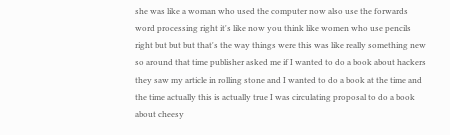she was like a woman who used the computer now also use the forwards word processing right it's like now you think like women who use pencils right but but but that's the way things were this was like really something new so around that time publisher asked me if I wanted to do a book about hackers they saw my article in rolling stone and I wanted to do a book at the time and the time actually this is actually true I was circulating proposal to do a book about cheesy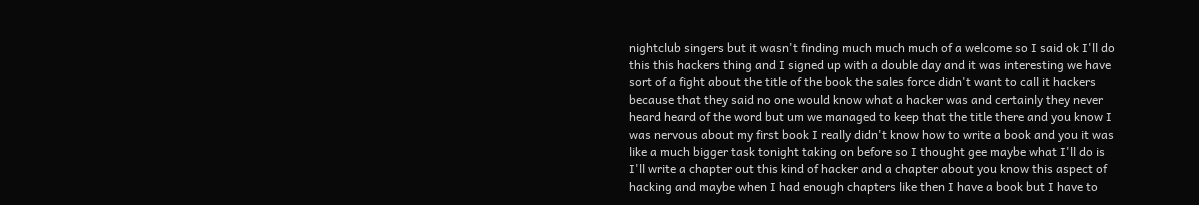nightclub singers but it wasn't finding much much much of a welcome so I said ok I'll do this this hackers thing and I signed up with a double day and it was interesting we have sort of a fight about the title of the book the sales force didn't want to call it hackers because that they said no one would know what a hacker was and certainly they never heard heard of the word but um we managed to keep that the title there and you know I was nervous about my first book I really didn't know how to write a book and you it was like a much bigger task tonight taking on before so I thought gee maybe what I'll do is I'll write a chapter out this kind of hacker and a chapter about you know this aspect of hacking and maybe when I had enough chapters like then I have a book but I have to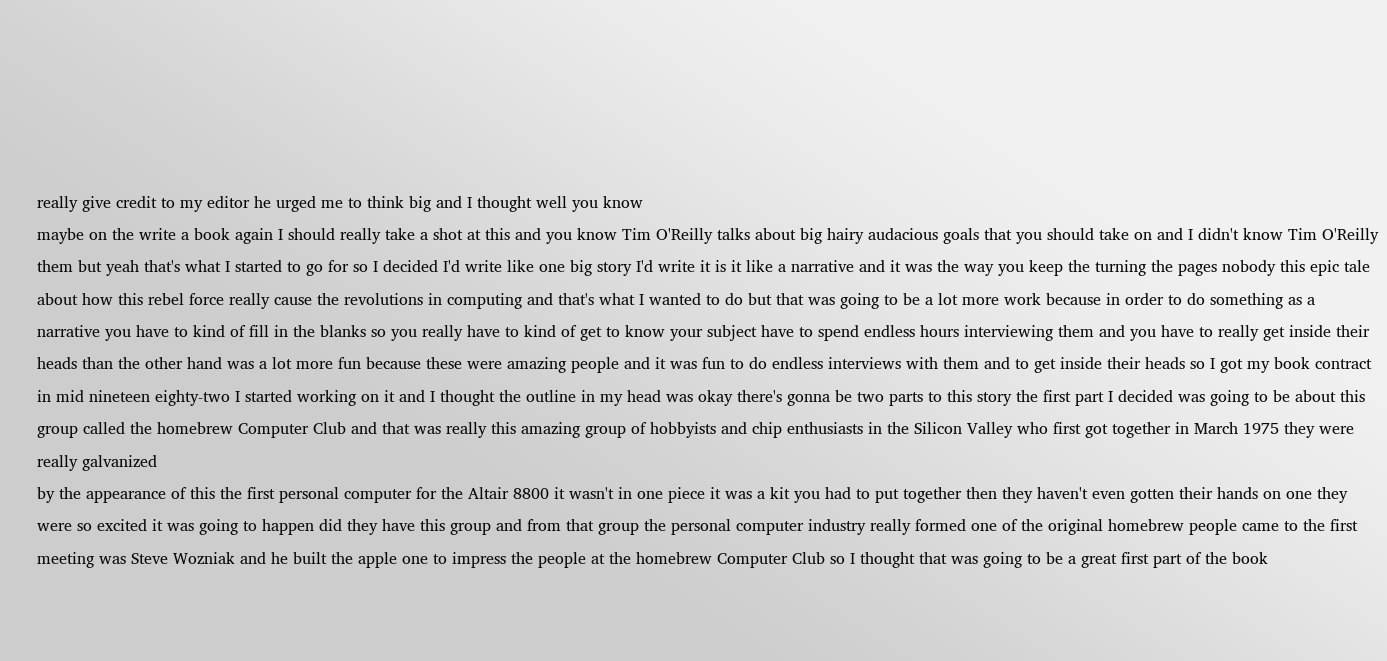really give credit to my editor he urged me to think big and I thought well you know
maybe on the write a book again I should really take a shot at this and you know Tim O'Reilly talks about big hairy audacious goals that you should take on and I didn't know Tim O'Reilly them but yeah that's what I started to go for so I decided I'd write like one big story I'd write it is it like a narrative and it was the way you keep the turning the pages nobody this epic tale about how this rebel force really cause the revolutions in computing and that's what I wanted to do but that was going to be a lot more work because in order to do something as a narrative you have to kind of fill in the blanks so you really have to kind of get to know your subject have to spend endless hours interviewing them and you have to really get inside their heads than the other hand was a lot more fun because these were amazing people and it was fun to do endless interviews with them and to get inside their heads so I got my book contract in mid nineteen eighty-two I started working on it and I thought the outline in my head was okay there's gonna be two parts to this story the first part I decided was going to be about this group called the homebrew Computer Club and that was really this amazing group of hobbyists and chip enthusiasts in the Silicon Valley who first got together in March 1975 they were really galvanized
by the appearance of this the first personal computer for the Altair 8800 it wasn't in one piece it was a kit you had to put together then they haven't even gotten their hands on one they were so excited it was going to happen did they have this group and from that group the personal computer industry really formed one of the original homebrew people came to the first meeting was Steve Wozniak and he built the apple one to impress the people at the homebrew Computer Club so I thought that was going to be a great first part of the book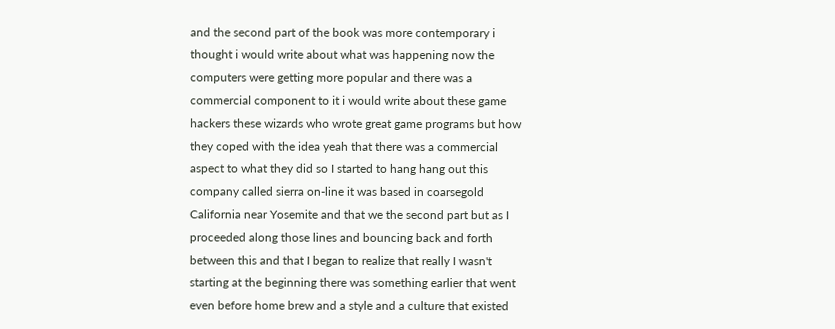and the second part of the book was more contemporary i thought i would write about what was happening now the computers were getting more popular and there was a commercial component to it i would write about these game hackers these wizards who wrote great game programs but how they coped with the idea yeah that there was a commercial aspect to what they did so I started to hang hang out this company called sierra on-line it was based in coarsegold California near Yosemite and that we the second part but as I proceeded along those lines and bouncing back and forth between this and that I began to realize that really I wasn't starting at the beginning there was something earlier that went even before home brew and a style and a culture that existed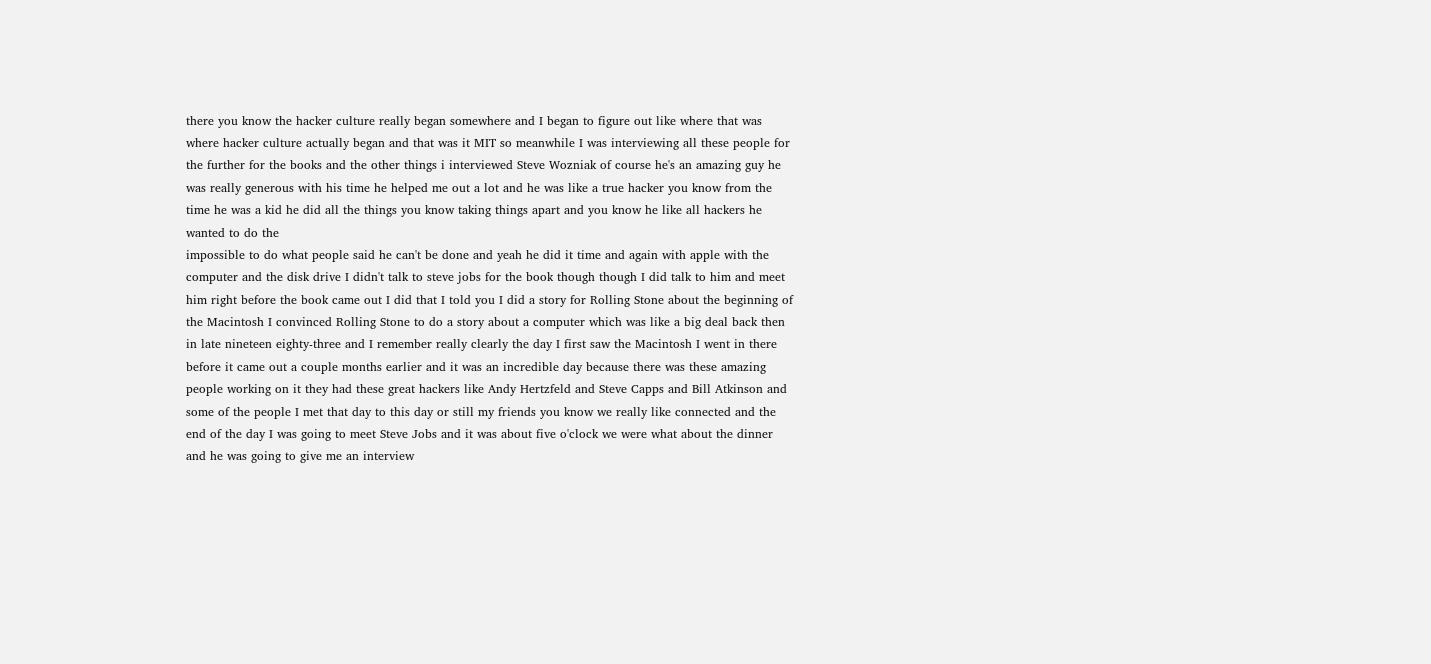there you know the hacker culture really began somewhere and I began to figure out like where that was where hacker culture actually began and that was it MIT so meanwhile I was interviewing all these people for the further for the books and the other things i interviewed Steve Wozniak of course he's an amazing guy he was really generous with his time he helped me out a lot and he was like a true hacker you know from the time he was a kid he did all the things you know taking things apart and you know he like all hackers he wanted to do the
impossible to do what people said he can't be done and yeah he did it time and again with apple with the computer and the disk drive I didn't talk to steve jobs for the book though though I did talk to him and meet him right before the book came out I did that I told you I did a story for Rolling Stone about the beginning of the Macintosh I convinced Rolling Stone to do a story about a computer which was like a big deal back then in late nineteen eighty-three and I remember really clearly the day I first saw the Macintosh I went in there before it came out a couple months earlier and it was an incredible day because there was these amazing people working on it they had these great hackers like Andy Hertzfeld and Steve Capps and Bill Atkinson and some of the people I met that day to this day or still my friends you know we really like connected and the end of the day I was going to meet Steve Jobs and it was about five o'clock we were what about the dinner and he was going to give me an interview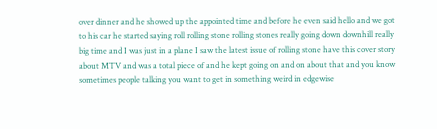over dinner and he showed up the appointed time and before he even said hello and we got to his car he started saying roll rolling stone rolling stones really going down downhill really big time and I was just in a plane I saw the latest issue of rolling stone have this cover story about MTV and was a total piece of and he kept going on and on about that and you know sometimes people talking you want to get in something weird in edgewise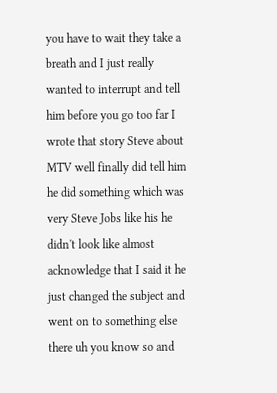you have to wait they take a breath and I just really wanted to interrupt and tell him before you go too far I wrote that story Steve about MTV well finally did tell him he did something which was very Steve Jobs like his he didn't look like almost acknowledge that I said it he just changed the subject and went on to something else there uh you know so and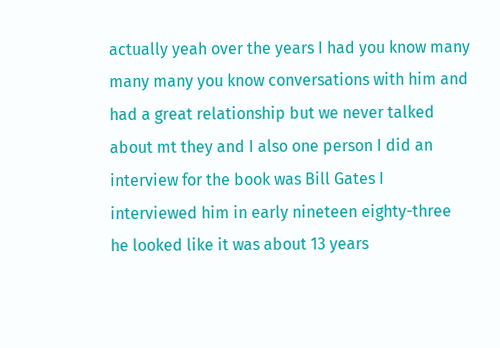actually yeah over the years I had you know many many many you know conversations with him and had a great relationship but we never talked about mt they and I also one person I did an interview for the book was Bill Gates I interviewed him in early nineteen eighty-three he looked like it was about 13 years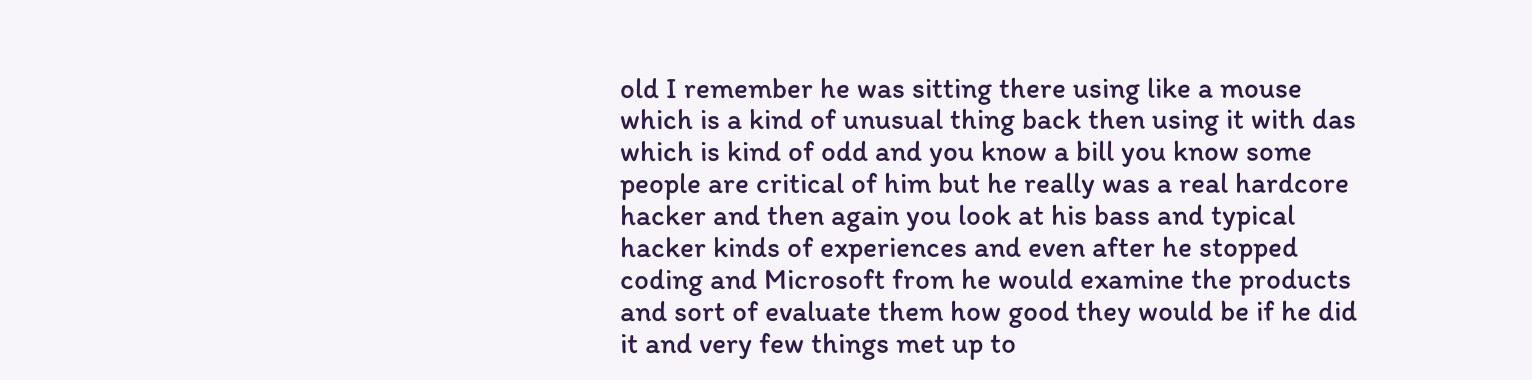old I remember he was sitting there using like a mouse which is a kind of unusual thing back then using it with das which is kind of odd and you know a bill you know some people are critical of him but he really was a real hardcore hacker and then again you look at his bass and typical hacker kinds of experiences and even after he stopped coding and Microsoft from he would examine the products and sort of evaluate them how good they would be if he did it and very few things met up to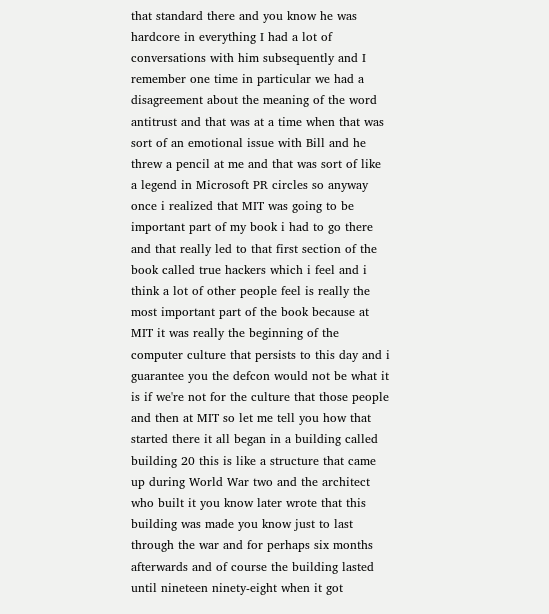that standard there and you know he was hardcore in everything I had a lot of conversations with him subsequently and I remember one time in particular we had a disagreement about the meaning of the word antitrust and that was at a time when that was sort of an emotional issue with Bill and he threw a pencil at me and that was sort of like a legend in Microsoft PR circles so anyway once i realized that MIT was going to be important part of my book i had to go there and that really led to that first section of the book called true hackers which i feel and i think a lot of other people feel is really the most important part of the book because at MIT it was really the beginning of the computer culture that persists to this day and i guarantee you the defcon would not be what it is if we're not for the culture that those people and then at MIT so let me tell you how that started there it all began in a building called building 20 this is like a structure that came up during World War two and the architect who built it you know later wrote that this building was made you know just to last through the war and for perhaps six months afterwards and of course the building lasted until nineteen ninety-eight when it got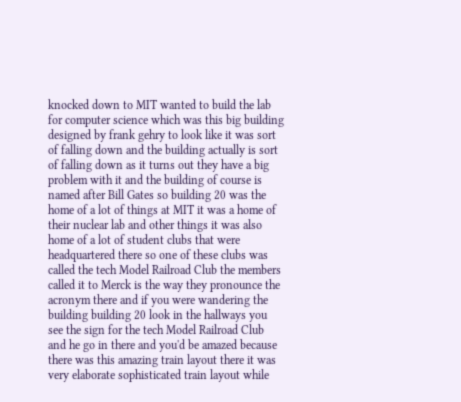knocked down to MIT wanted to build the lab for computer science which was this big building designed by frank gehry to look like it was sort of falling down and the building actually is sort of falling down as it turns out they have a big problem with it and the building of course is named after Bill Gates so building 20 was the home of a lot of things at MIT it was a home of their nuclear lab and other things it was also home of a lot of student clubs that were headquartered there so one of these clubs was called the tech Model Railroad Club the members called it to Merck is the way they pronounce the acronym there and if you were wandering the building building 20 look in the hallways you see the sign for the tech Model Railroad Club and he go in there and you'd be amazed because there was this amazing train layout there it was very elaborate sophisticated train layout while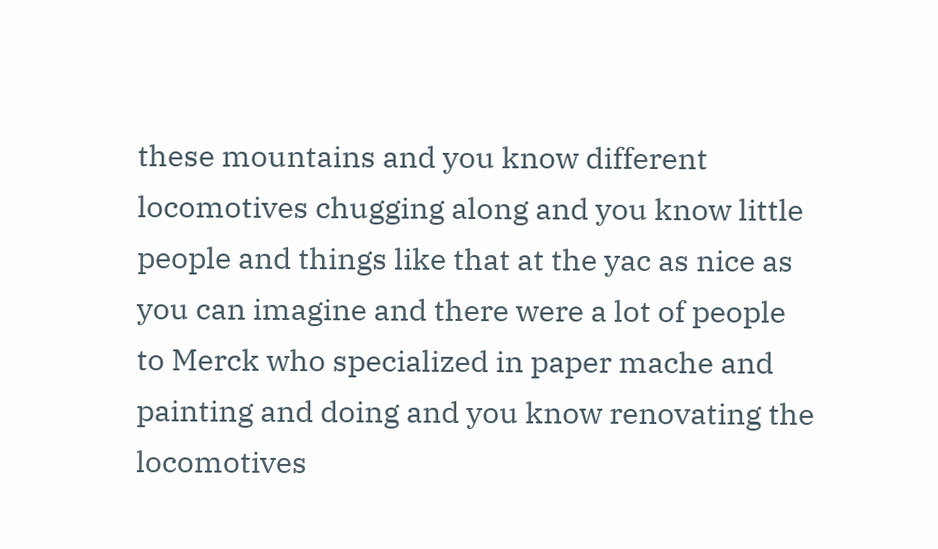these mountains and you know different locomotives chugging along and you know little people and things like that at the yac as nice as you can imagine and there were a lot of people to Merck who specialized in paper mache and painting and doing and you know renovating the locomotives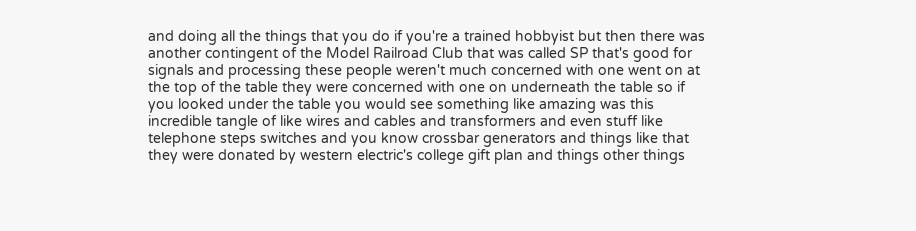and doing all the things that you do if you're a trained hobbyist but then there was another contingent of the Model Railroad Club that was called SP that's good for signals and processing these people weren't much concerned with one went on at the top of the table they were concerned with one on underneath the table so if you looked under the table you would see something like amazing was this incredible tangle of like wires and cables and transformers and even stuff like telephone steps switches and you know crossbar generators and things like that they were donated by western electric's college gift plan and things other things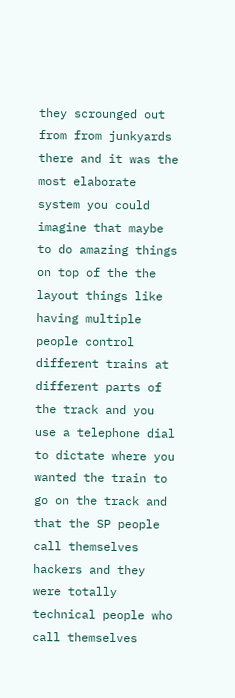they scrounged out from from junkyards there and it was the most elaborate system you could imagine that maybe to do amazing things on top of the the layout things like having multiple people control different trains at different parts of the track and you use a telephone dial to dictate where you wanted the train to go on the track and that the SP people call themselves hackers and they were totally technical people who call themselves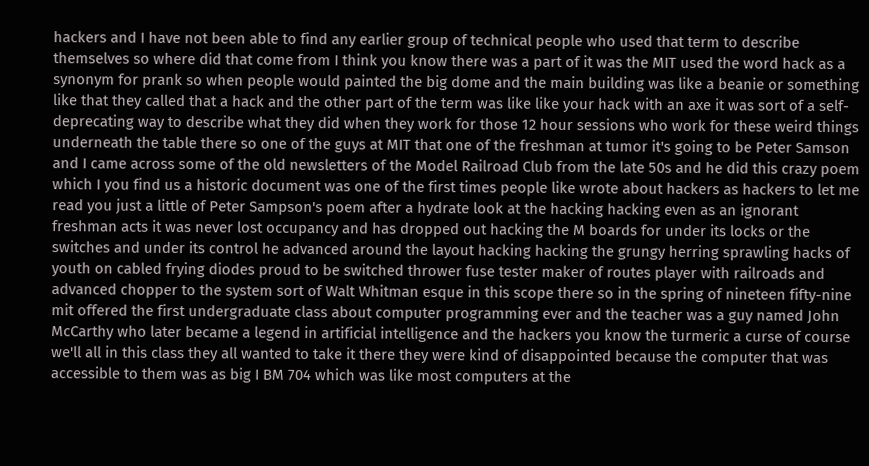hackers and I have not been able to find any earlier group of technical people who used that term to describe themselves so where did that come from I think you know there was a part of it was the MIT used the word hack as a synonym for prank so when people would painted the big dome and the main building was like a beanie or something like that they called that a hack and the other part of the term was like like your hack with an axe it was sort of a self-deprecating way to describe what they did when they work for those 12 hour sessions who work for these weird things underneath the table there so one of the guys at MIT that one of the freshman at tumor it's going to be Peter Samson and I came across some of the old newsletters of the Model Railroad Club from the late 50s and he did this crazy poem which I you find us a historic document was one of the first times people like wrote about hackers as hackers to let me read you just a little of Peter Sampson's poem after a hydrate look at the hacking hacking even as an ignorant freshman acts it was never lost occupancy and has dropped out hacking the M boards for under its locks or the switches and under its control he advanced around the layout hacking hacking the grungy herring sprawling hacks of youth on cabled frying diodes proud to be switched thrower fuse tester maker of routes player with railroads and advanced chopper to the system sort of Walt Whitman esque in this scope there so in the spring of nineteen fifty-nine mit offered the first undergraduate class about computer programming ever and the teacher was a guy named John McCarthy who later became a legend in artificial intelligence and the hackers you know the turmeric a curse of course we'll all in this class they all wanted to take it there they were kind of disappointed because the computer that was accessible to them was as big I BM 704 which was like most computers at the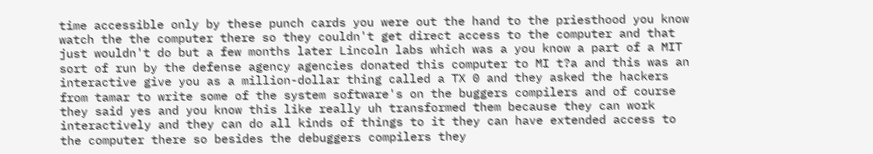time accessible only by these punch cards you were out the hand to the priesthood you know watch the the computer there so they couldn't get direct access to the computer and that just wouldn't do but a few months later Lincoln labs which was a you know a part of a MIT sort of run by the defense agency agencies donated this computer to MI t?a and this was an interactive give you as a million-dollar thing called a TX 0 and they asked the hackers from tamar to write some of the system software's on the buggers compilers and of course they said yes and you know this like really uh transformed them because they can work interactively and they can do all kinds of things to it they can have extended access to the computer there so besides the debuggers compilers they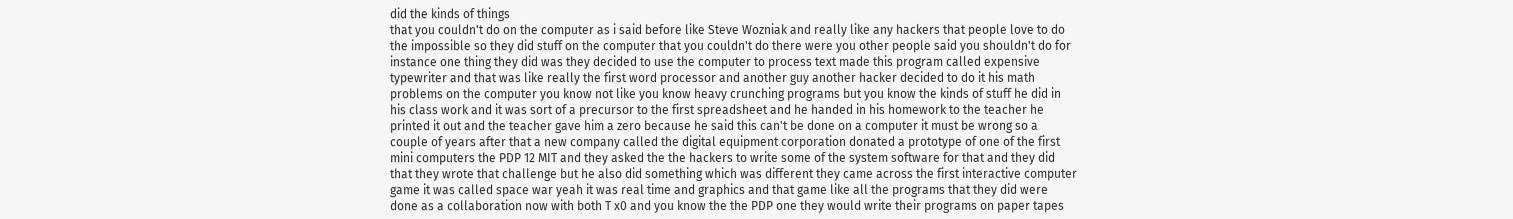did the kinds of things
that you couldn't do on the computer as i said before like Steve Wozniak and really like any hackers that people love to do the impossible so they did stuff on the computer that you couldn't do there were you other people said you shouldn't do for instance one thing they did was they decided to use the computer to process text made this program called expensive typewriter and that was like really the first word processor and another guy another hacker decided to do it his math problems on the computer you know not like you know heavy crunching programs but you know the kinds of stuff he did in his class work and it was sort of a precursor to the first spreadsheet and he handed in his homework to the teacher he printed it out and the teacher gave him a zero because he said this can't be done on a computer it must be wrong so a couple of years after that a new company called the digital equipment corporation donated a prototype of one of the first mini computers the PDP 12 MIT and they asked the the hackers to write some of the system software for that and they did that they wrote that challenge but he also did something which was different they came across the first interactive computer game it was called space war yeah it was real time and graphics and that game like all the programs that they did were done as a collaboration now with both T x0 and you know the the PDP one they would write their programs on paper tapes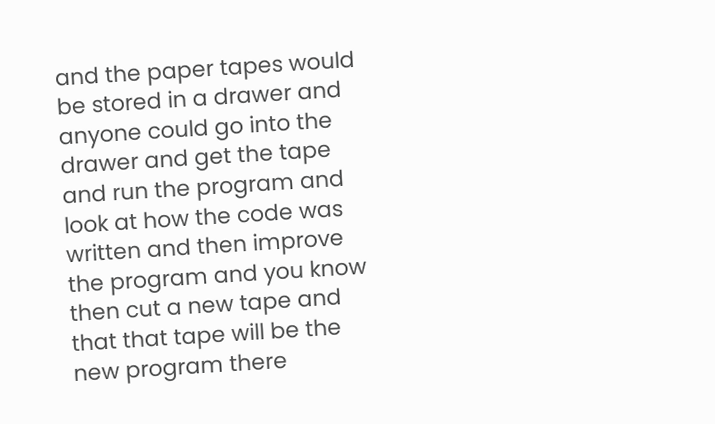and the paper tapes would be stored in a drawer and anyone could go into the drawer and get the tape and run the program and look at how the code was written and then improve the program and you know then cut a new tape and that that tape will be the new program there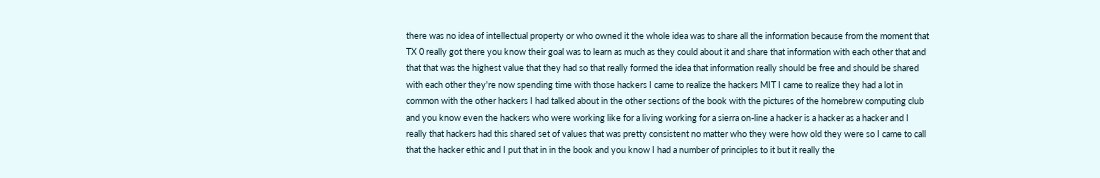there was no idea of intellectual property or who owned it the whole idea was to share all the information because from the moment that TX 0 really got there you know their goal was to learn as much as they could about it and share that information with each other that and that that was the highest value that they had so that really formed the idea that information really should be free and should be shared with each other they're now spending time with those hackers I came to realize the hackers MIT I came to realize they had a lot in common with the other hackers I had talked about in the other sections of the book with the pictures of the homebrew computing club and you know even the hackers who were working like for a living working for a sierra on-line a hacker is a hacker as a hacker and I really that hackers had this shared set of values that was pretty consistent no matter who they were how old they were so I came to call that the hacker ethic and I put that in in the book and you know I had a number of principles to it but it really the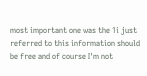most important one was the 1i just referred to this information should be free and of course I'm not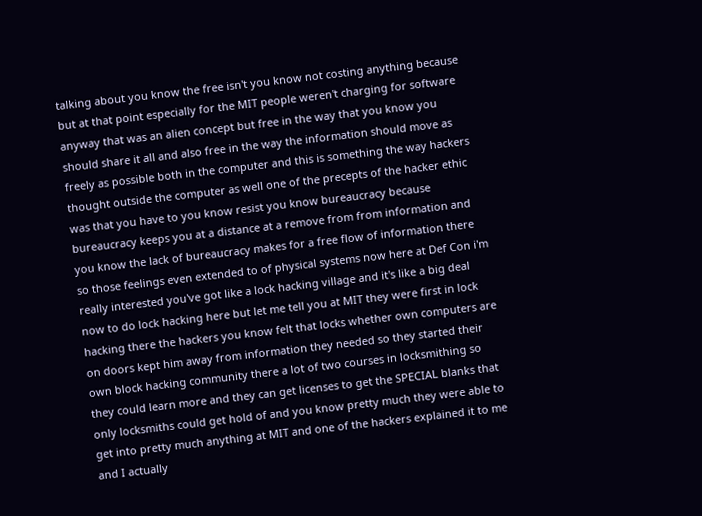talking about you know the free isn't you know not costing anything because but at that point especially for the MIT people weren't charging for software anyway that was an alien concept but free in the way that you know you should share it all and also free in the way the information should move as freely as possible both in the computer and this is something the way hackers thought outside the computer as well one of the precepts of the hacker ethic was that you have to you know resist you know bureaucracy because bureaucracy keeps you at a distance at a remove from from information and you know the lack of bureaucracy makes for a free flow of information there so those feelings even extended to of physical systems now here at Def Con i'm really interested you've got like a lock hacking village and it's like a big deal now to do lock hacking here but let me tell you at MIT they were first in lock hacking there the hackers you know felt that locks whether own computers are on doors kept him away from information they needed so they started their own block hacking community there a lot of two courses in locksmithing so they could learn more and they can get licenses to get the SPECIAL blanks that only locksmiths could get hold of and you know pretty much they were able to get into pretty much anything at MIT and one of the hackers explained it to me and I actually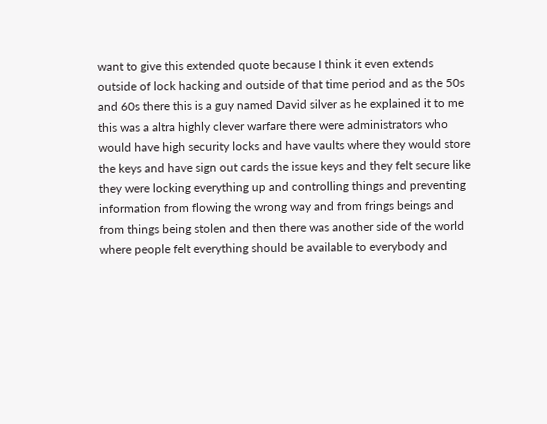want to give this extended quote because I think it even extends outside of lock hacking and outside of that time period and as the 50s and 60s there this is a guy named David silver as he explained it to me this was a altra highly clever warfare there were administrators who would have high security locks and have vaults where they would store the keys and have sign out cards the issue keys and they felt secure like they were locking everything up and controlling things and preventing information from flowing the wrong way and from frings beings and from things being stolen and then there was another side of the world where people felt everything should be available to everybody and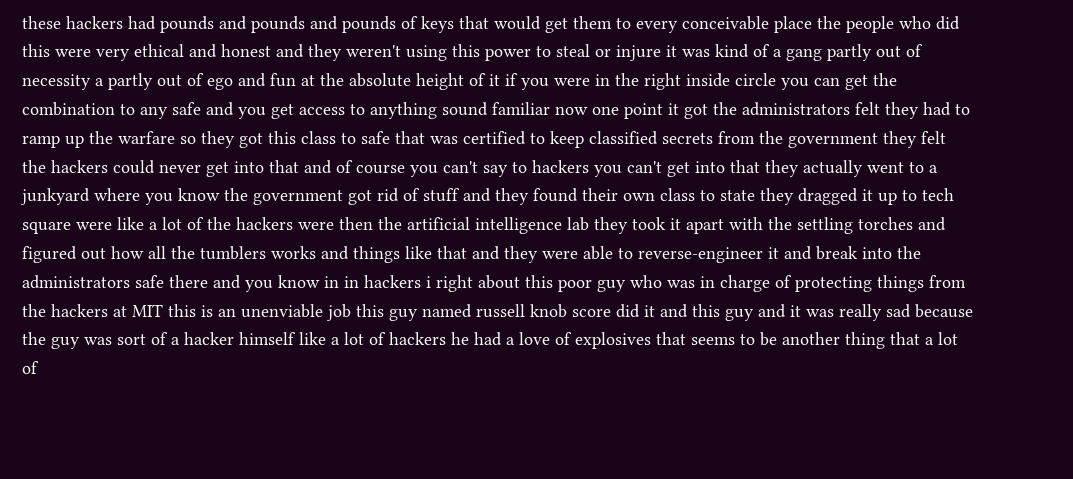these hackers had pounds and pounds and pounds of keys that would get them to every conceivable place the people who did this were very ethical and honest and they weren't using this power to steal or injure it was kind of a gang partly out of necessity a partly out of ego and fun at the absolute height of it if you were in the right inside circle you can get the combination to any safe and you get access to anything sound familiar now one point it got the administrators felt they had to ramp up the warfare so they got this class to safe that was certified to keep classified secrets from the government they felt the hackers could never get into that and of course you can't say to hackers you can't get into that they actually went to a junkyard where you know the government got rid of stuff and they found their own class to state they dragged it up to tech square were like a lot of the hackers were then the artificial intelligence lab they took it apart with the settling torches and figured out how all the tumblers works and things like that and they were able to reverse-engineer it and break into the administrators safe there and you know in in hackers i right about this poor guy who was in charge of protecting things from the hackers at MIT this is an unenviable job this guy named russell knob score did it and this guy and it was really sad because the guy was sort of a hacker himself like a lot of hackers he had a love of explosives that seems to be another thing that a lot of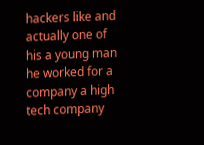hackers like and actually one of his a young man he worked for a company a high tech company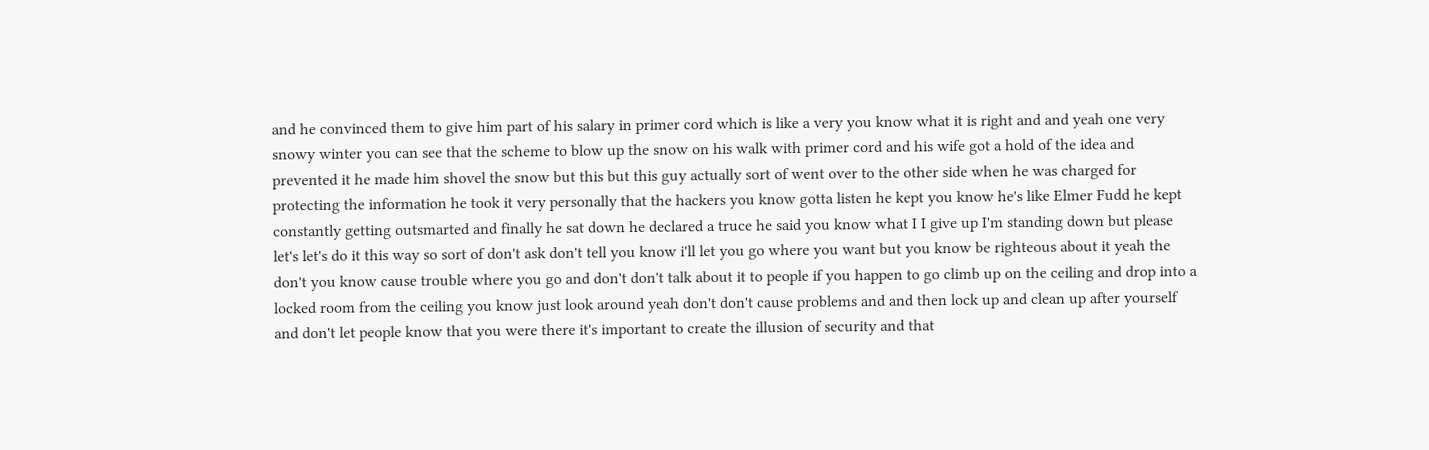and he convinced them to give him part of his salary in primer cord which is like a very you know what it is right and and yeah one very snowy winter you can see that the scheme to blow up the snow on his walk with primer cord and his wife got a hold of the idea and prevented it he made him shovel the snow but this but this guy actually sort of went over to the other side when he was charged for protecting the information he took it very personally that the hackers you know gotta listen he kept you know he's like Elmer Fudd he kept constantly getting outsmarted and finally he sat down he declared a truce he said you know what I I give up I'm standing down but please let's let's do it this way so sort of don't ask don't tell you know i'll let you go where you want but you know be righteous about it yeah the don't you know cause trouble where you go and don't don't talk about it to people if you happen to go climb up on the ceiling and drop into a locked room from the ceiling you know just look around yeah don't don't cause problems and and then lock up and clean up after yourself and don't let people know that you were there it's important to create the illusion of security and that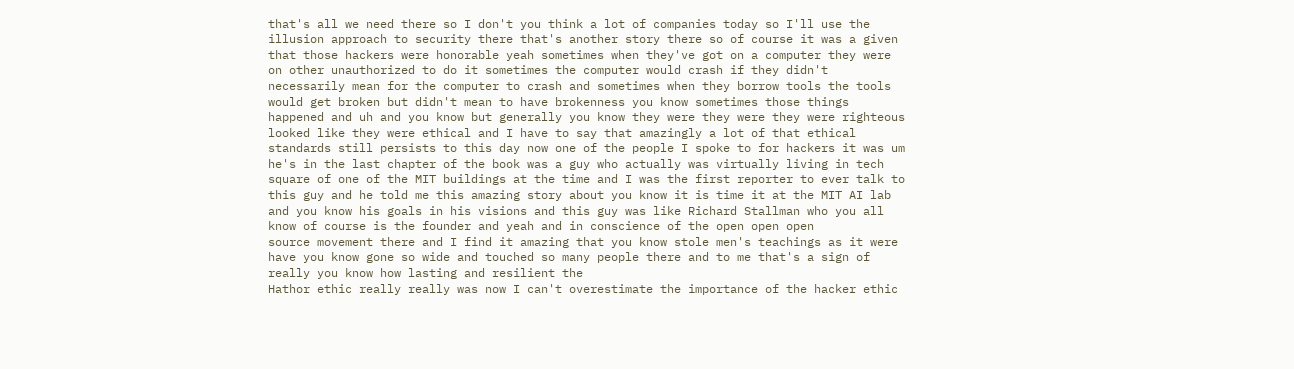that's all we need there so I don't you think a lot of companies today so I'll use the illusion approach to security there that's another story there so of course it was a given that those hackers were honorable yeah sometimes when they've got on a computer they were on other unauthorized to do it sometimes the computer would crash if they didn't necessarily mean for the computer to crash and sometimes when they borrow tools the tools would get broken but didn't mean to have brokenness you know sometimes those things happened and uh and you know but generally you know they were they were they were righteous looked like they were ethical and I have to say that amazingly a lot of that ethical standards still persists to this day now one of the people I spoke to for hackers it was um he's in the last chapter of the book was a guy who actually was virtually living in tech square of one of the MIT buildings at the time and I was the first reporter to ever talk to this guy and he told me this amazing story about you know it is time it at the MIT AI lab and you know his goals in his visions and this guy was like Richard Stallman who you all know of course is the founder and yeah and in conscience of the open open open
source movement there and I find it amazing that you know stole men's teachings as it were have you know gone so wide and touched so many people there and to me that's a sign of really you know how lasting and resilient the
Hathor ethic really really was now I can't overestimate the importance of the hacker ethic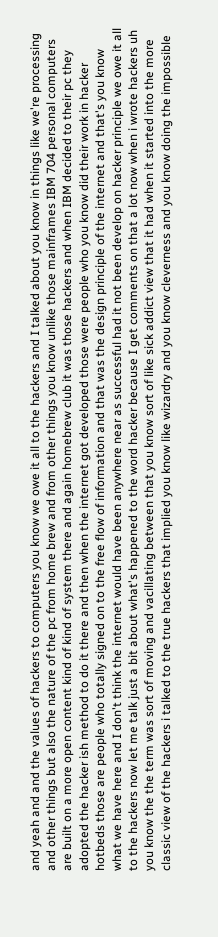and yeah and and the values of hackers to computers you know we owe it all to the hackers and I talked about you know in things like we're processing and other things but also the nature of the pc from home brew and from other things you know unlike those mainframes IBM 704 personal computers are built on a more open content kind of kind of system there and again homebrew club it was those hackers and when IBM decided to their pc they adopted the hacker ish method to do it there and then when the internet got developed those were people who you know did their work in hacker hotbeds those are people who totally signed on to the free flow of information and that was the design principle of the internet and that's you know what we have here and I don't think the internet would have been anywhere near as successful had it not been develop on hacker principle we owe it all to the hackers now let me talk just a bit about what's happened to the word hacker because I get comments on that a lot now when i wrote hackers uh you know the the term was sort of moving and vacillating between that you know sort of like sick addict view that it had when it started into the more classic view of the hackers i talked to the true hackers that implied you know like wizardry and you know cleverness and you know doing the impossible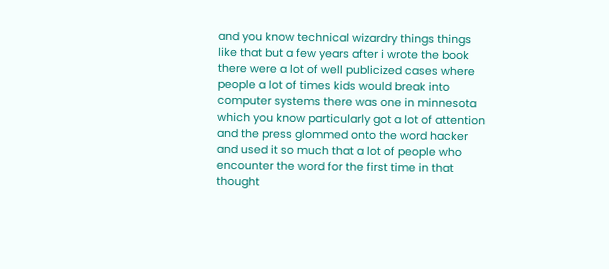and you know technical wizardry things things like that but a few years after i wrote the book there were a lot of well publicized cases where people a lot of times kids would break into computer systems there was one in minnesota which you know particularly got a lot of attention and the press glommed onto the word hacker and used it so much that a lot of people who encounter the word for the first time in that thought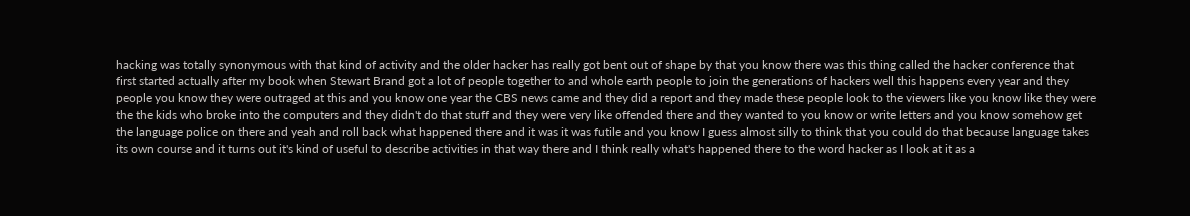hacking was totally synonymous with that kind of activity and the older hacker has really got bent out of shape by that you know there was this thing called the hacker conference that first started actually after my book when Stewart Brand got a lot of people together to and whole earth people to join the generations of hackers well this happens every year and they people you know they were outraged at this and you know one year the CBS news came and they did a report and they made these people look to the viewers like you know like they were the the kids who broke into the computers and they didn't do that stuff and they were very like offended there and they wanted to you know or write letters and you know somehow get the language police on there and yeah and roll back what happened there and it was it was futile and you know I guess almost silly to think that you could do that because language takes its own course and it turns out it's kind of useful to describe activities in that way there and I think really what's happened there to the word hacker as I look at it as a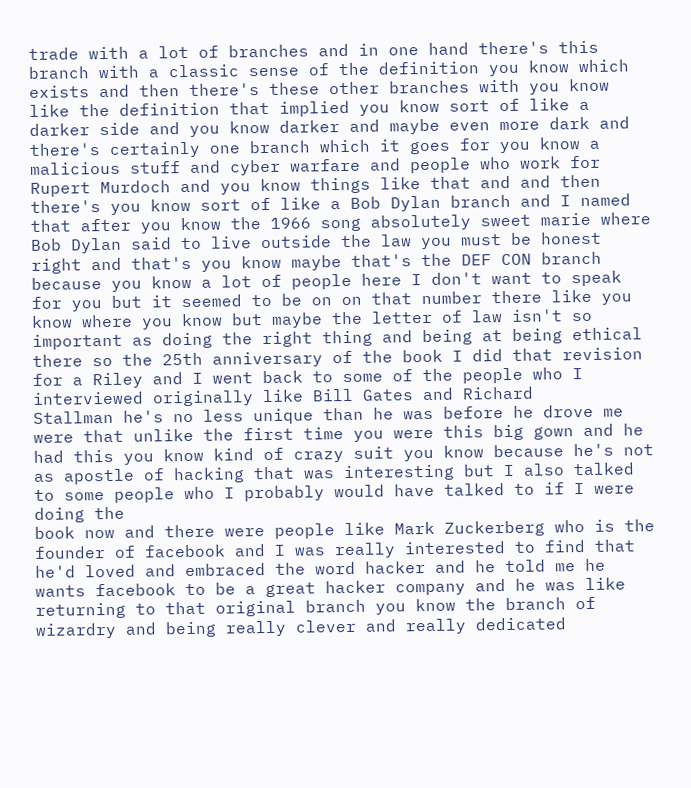trade with a lot of branches and in one hand there's this branch with a classic sense of the definition you know which exists and then there's these other branches with you know like the definition that implied you know sort of like a darker side and you know darker and maybe even more dark and there's certainly one branch which it goes for you know a malicious stuff and cyber warfare and people who work for Rupert Murdoch and you know things like that and and then there's you know sort of like a Bob Dylan branch and I named that after you know the 1966 song absolutely sweet marie where Bob Dylan said to live outside the law you must be honest right and that's you know maybe that's the DEF CON branch because you know a lot of people here I don't want to speak for you but it seemed to be on on that number there like you know where you know but maybe the letter of law isn't so important as doing the right thing and being at being ethical there so the 25th anniversary of the book I did that revision for a Riley and I went back to some of the people who I interviewed originally like Bill Gates and Richard
Stallman he's no less unique than he was before he drove me were that unlike the first time you were this big gown and he had this you know kind of crazy suit you know because he's not as apostle of hacking that was interesting but I also talked to some people who I probably would have talked to if I were doing the
book now and there were people like Mark Zuckerberg who is the founder of facebook and I was really interested to find that he'd loved and embraced the word hacker and he told me he wants facebook to be a great hacker company and he was like returning to that original branch you know the branch of wizardry and being really clever and really dedicated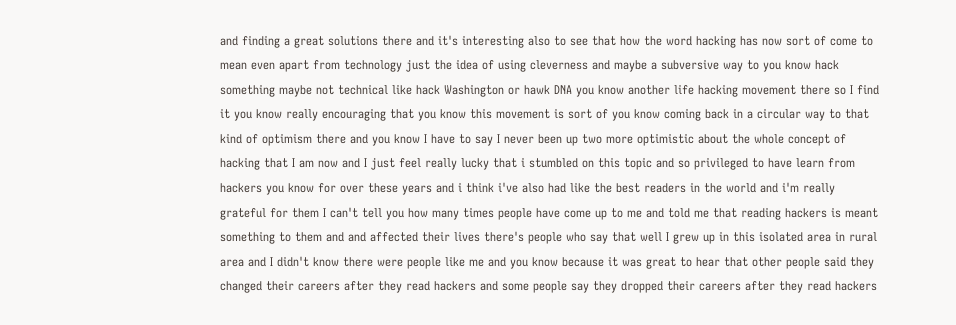and finding a great solutions there and it's interesting also to see that how the word hacking has now sort of come to mean even apart from technology just the idea of using cleverness and maybe a subversive way to you know hack something maybe not technical like hack Washington or hawk DNA you know another life hacking movement there so I find it you know really encouraging that you know this movement is sort of you know coming back in a circular way to that kind of optimism there and you know I have to say I never been up two more optimistic about the whole concept of hacking that I am now and I just feel really lucky that i stumbled on this topic and so privileged to have learn from hackers you know for over these years and i think i've also had like the best readers in the world and i'm really grateful for them I can't tell you how many times people have come up to me and told me that reading hackers is meant something to them and and affected their lives there's people who say that well I grew up in this isolated area in rural area and I didn't know there were people like me and you know because it was great to hear that other people said they changed their careers after they read hackers and some people say they dropped their careers after they read hackers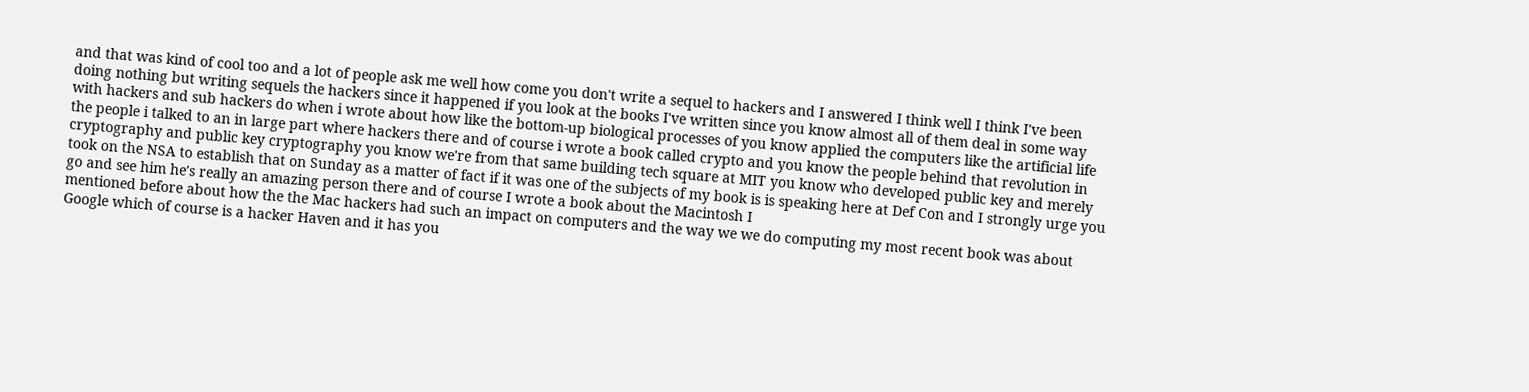and that was kind of cool too and a lot of people ask me well how come you don't write a sequel to hackers and I answered I think well I think I've been doing nothing but writing sequels the hackers since it happened if you look at the books I've written since you know almost all of them deal in some way with hackers and sub hackers do when i wrote about how like the bottom-up biological processes of you know applied the computers like the artificial life the people i talked to an in large part where hackers there and of course i wrote a book called crypto and you know the people behind that revolution in cryptography and public key cryptography you know we're from that same building tech square at MIT you know who developed public key and merely took on the NSA to establish that on Sunday as a matter of fact if it was one of the subjects of my book is is speaking here at Def Con and I strongly urge you go and see him he's really an amazing person there and of course I wrote a book about the Macintosh I
mentioned before about how the the Mac hackers had such an impact on computers and the way we we do computing my most recent book was about Google which of course is a hacker Haven and it has you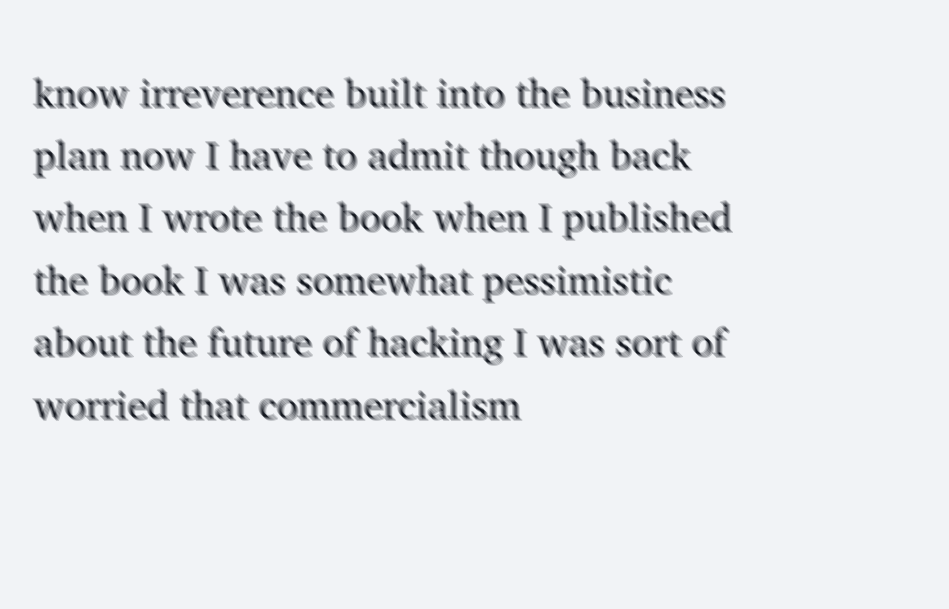know irreverence built into the business plan now I have to admit though back when I wrote the book when I published the book I was somewhat pessimistic about the future of hacking I was sort of worried that commercialism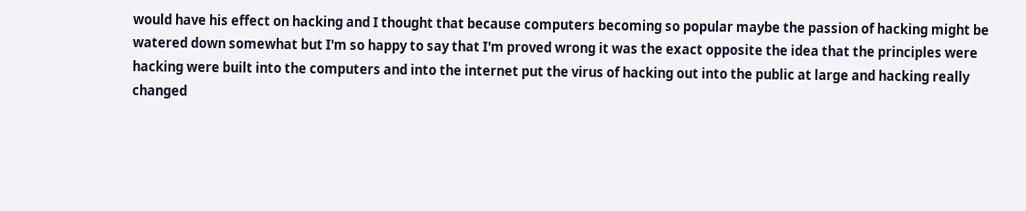would have his effect on hacking and I thought that because computers becoming so popular maybe the passion of hacking might be watered down somewhat but I'm so happy to say that I'm proved wrong it was the exact opposite the idea that the principles were hacking were built into the computers and into the internet put the virus of hacking out into the public at large and hacking really changed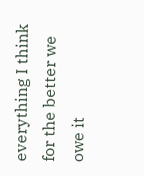everything I think for the better we owe it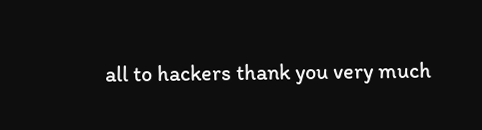all to hackers thank you very much